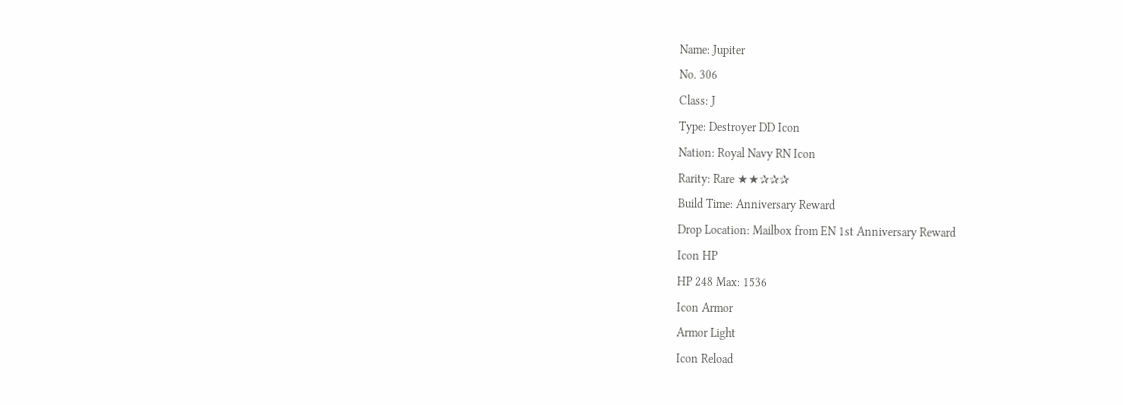Name: Jupiter
No. 306
Class: J
Type: Destroyer DD Icon
Nation: Royal Navy RN Icon
Rarity: Rare ★★✰✰✰
Build Time: Anniversary Reward
Drop Location: Mailbox from EN 1st Anniversary Reward
Icon HP
HP 248 Max: 1536
Icon Armor
Armor Light
Icon Reload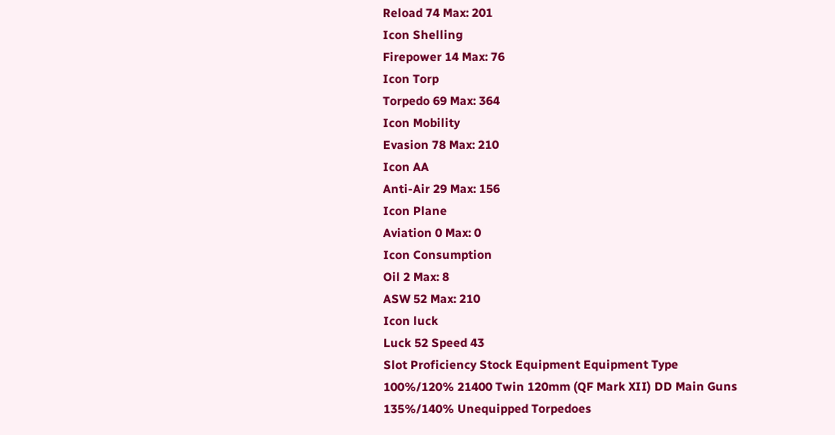Reload 74 Max: 201
Icon Shelling
Firepower 14 Max: 76
Icon Torp
Torpedo 69 Max: 364
Icon Mobility
Evasion 78 Max: 210
Icon AA
Anti-Air 29 Max: 156
Icon Plane
Aviation 0 Max: 0
Icon Consumption
Oil 2 Max: 8
ASW 52 Max: 210
Icon luck
Luck 52 Speed 43
Slot Proficiency Stock Equipment Equipment Type
100%/120% 21400 Twin 120mm (QF Mark XII) DD Main Guns
135%/140% Unequipped Torpedoes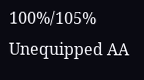100%/105% Unequipped AA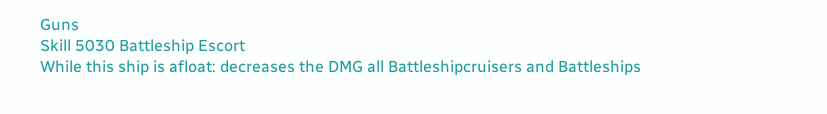Guns
Skill 5030 Battleship Escort
While this ship is afloat: decreases the DMG all Battleshipcruisers and Battleships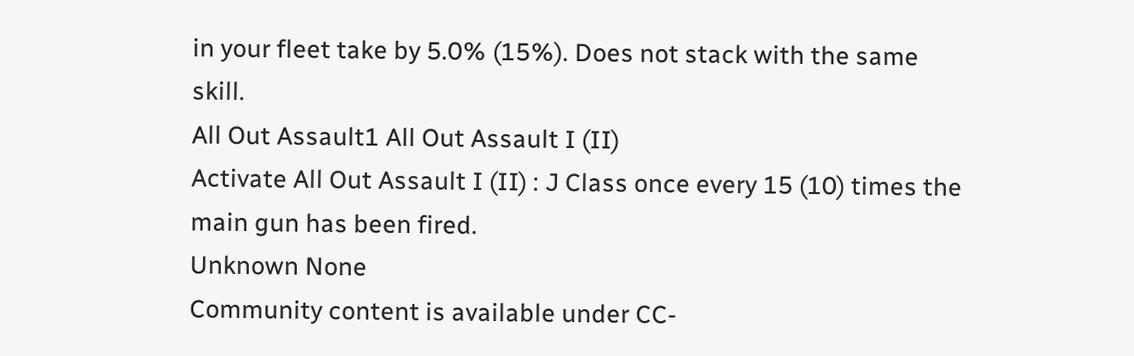in your fleet take by 5.0% (15%). Does not stack with the same skill.
All Out Assault1 All Out Assault I (II)
Activate All Out Assault I (II) : J Class once every 15 (10) times the main gun has been fired.
Unknown None
Community content is available under CC-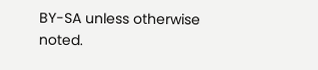BY-SA unless otherwise noted.